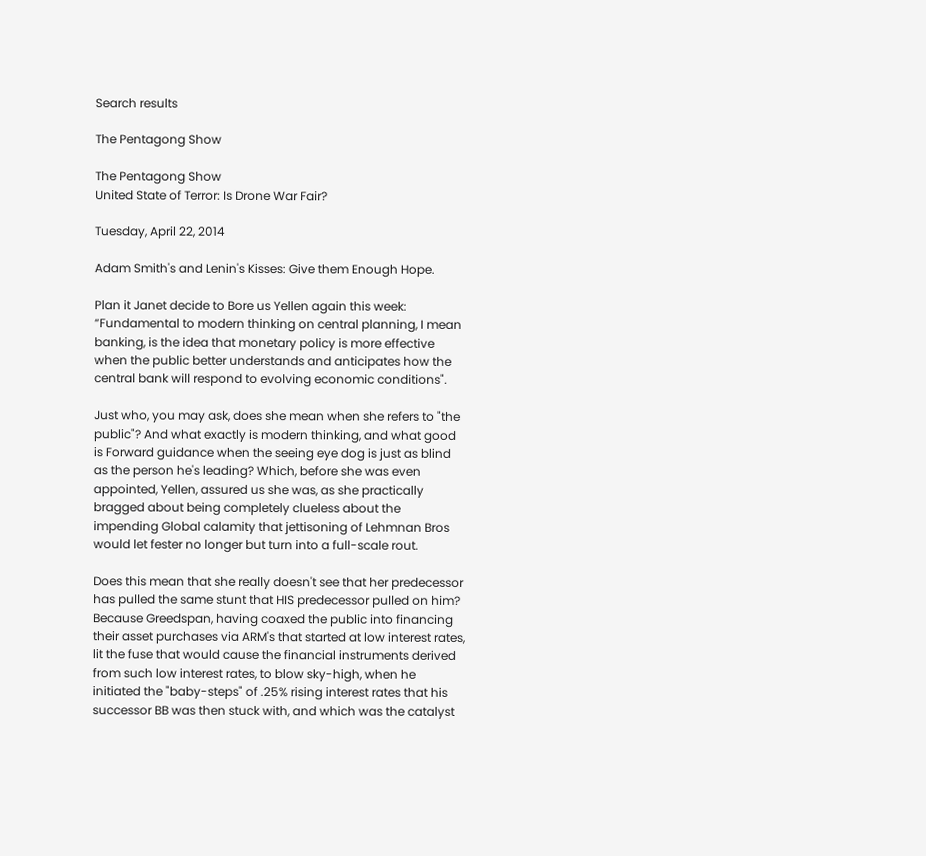Search results

The Pentagong Show

The Pentagong Show
United State of Terror: Is Drone War Fair?

Tuesday, April 22, 2014

Adam Smith's and Lenin's Kisses: Give them Enough Hope.

Plan it Janet decide to Bore us Yellen again this week: “Fundamental to modern thinking on central planning, I mean banking, is the idea that monetary policy is more effective when the public better understands and anticipates how the central bank will respond to evolving economic conditions".

Just who, you may ask, does she mean when she refers to "the public"? And what exactly is modern thinking, and what good is Forward guidance when the seeing eye dog is just as blind as the person he's leading? Which, before she was even appointed, Yellen, assured us she was, as she practically bragged about being completely clueless about the impending Global calamity that jettisoning of Lehmnan Bros would let fester no longer but turn into a full-scale rout.

Does this mean that she really doesn't see that her predecessor has pulled the same stunt that HIS predecessor pulled on him? Because Greedspan, having coaxed the public into financing their asset purchases via ARM's that started at low interest rates, lit the fuse that would cause the financial instruments derived from such low interest rates, to blow sky-high, when he initiated the "baby-steps" of .25% rising interest rates that his successor BB was then stuck with, and which was the catalyst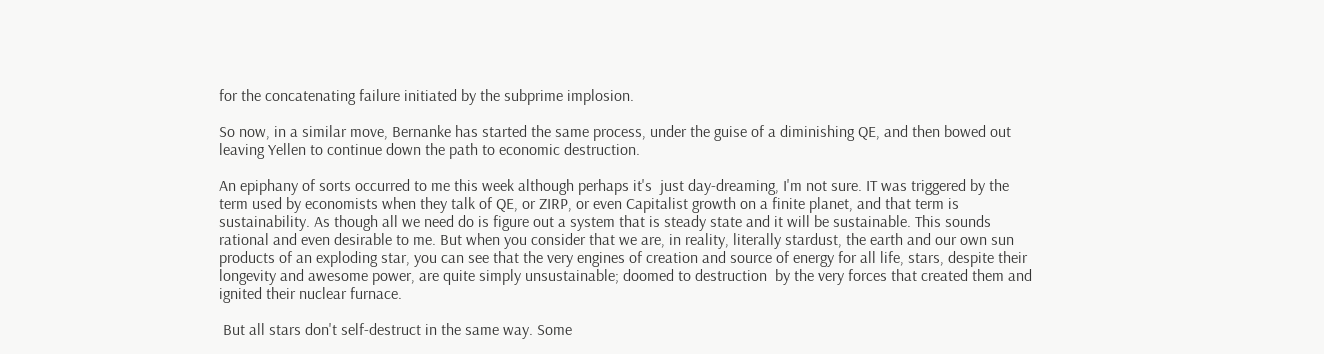for the concatenating failure initiated by the subprime implosion.

So now, in a similar move, Bernanke has started the same process, under the guise of a diminishing QE, and then bowed out leaving Yellen to continue down the path to economic destruction.

An epiphany of sorts occurred to me this week although perhaps it's  just day-dreaming, I'm not sure. IT was triggered by the term used by economists when they talk of QE, or ZIRP, or even Capitalist growth on a finite planet, and that term is sustainability. As though all we need do is figure out a system that is steady state and it will be sustainable. This sounds rational and even desirable to me. But when you consider that we are, in reality, literally stardust, the earth and our own sun products of an exploding star, you can see that the very engines of creation and source of energy for all life, stars, despite their longevity and awesome power, are quite simply unsustainable; doomed to destruction  by the very forces that created them and ignited their nuclear furnace.

 But all stars don't self-destruct in the same way. Some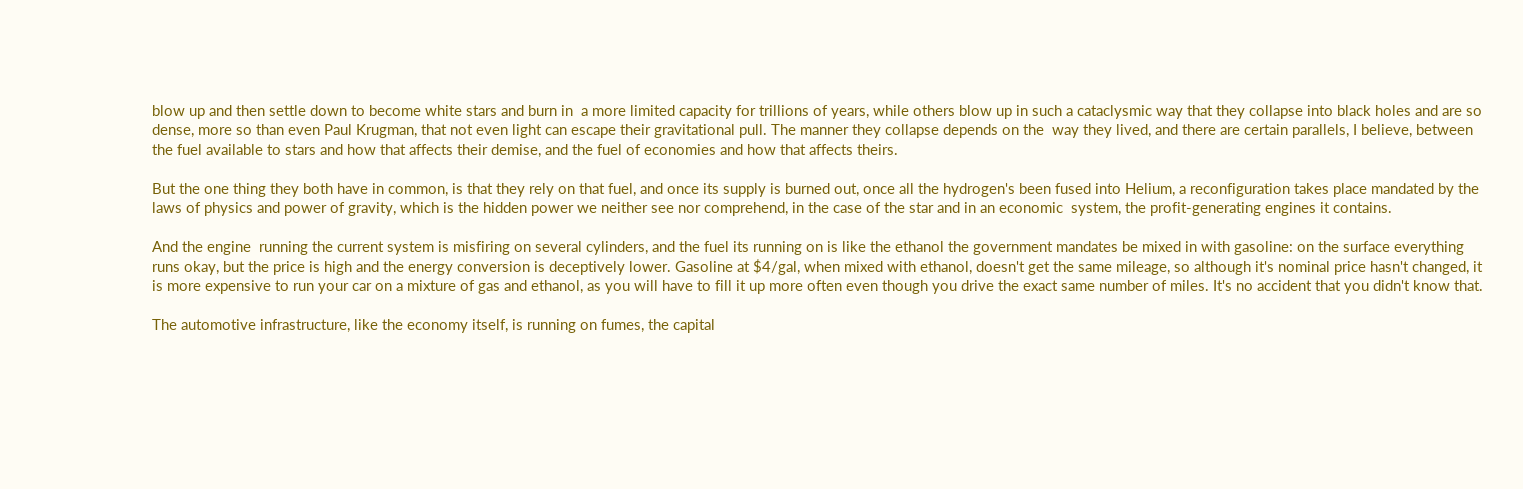blow up and then settle down to become white stars and burn in  a more limited capacity for trillions of years, while others blow up in such a cataclysmic way that they collapse into black holes and are so dense, more so than even Paul Krugman, that not even light can escape their gravitational pull. The manner they collapse depends on the  way they lived, and there are certain parallels, I believe, between the fuel available to stars and how that affects their demise, and the fuel of economies and how that affects theirs.

But the one thing they both have in common, is that they rely on that fuel, and once its supply is burned out, once all the hydrogen's been fused into Helium, a reconfiguration takes place mandated by the laws of physics and power of gravity, which is the hidden power we neither see nor comprehend, in the case of the star and in an economic  system, the profit-generating engines it contains.

And the engine  running the current system is misfiring on several cylinders, and the fuel its running on is like the ethanol the government mandates be mixed in with gasoline: on the surface everything runs okay, but the price is high and the energy conversion is deceptively lower. Gasoline at $4/gal, when mixed with ethanol, doesn't get the same mileage, so although it's nominal price hasn't changed, it is more expensive to run your car on a mixture of gas and ethanol, as you will have to fill it up more often even though you drive the exact same number of miles. It's no accident that you didn't know that.

The automotive infrastructure, like the economy itself, is running on fumes, the capital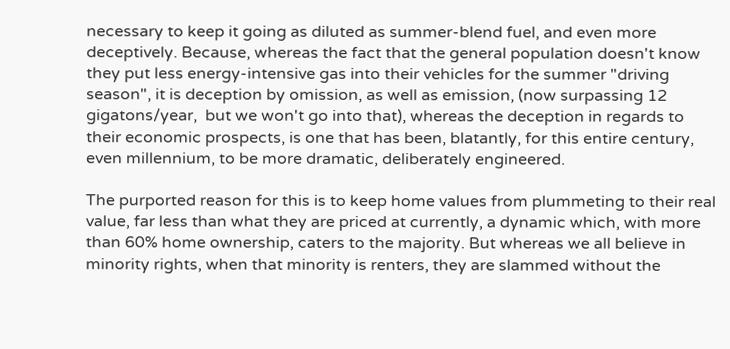necessary to keep it going as diluted as summer-blend fuel, and even more deceptively. Because, whereas the fact that the general population doesn't know they put less energy-intensive gas into their vehicles for the summer "driving season", it is deception by omission, as well as emission, (now surpassing 12 gigatons/year,  but we won't go into that), whereas the deception in regards to their economic prospects, is one that has been, blatantly, for this entire century, even millennium, to be more dramatic, deliberately engineered.

The purported reason for this is to keep home values from plummeting to their real value, far less than what they are priced at currently, a dynamic which, with more than 60% home ownership, caters to the majority. But whereas we all believe in minority rights, when that minority is renters, they are slammed without the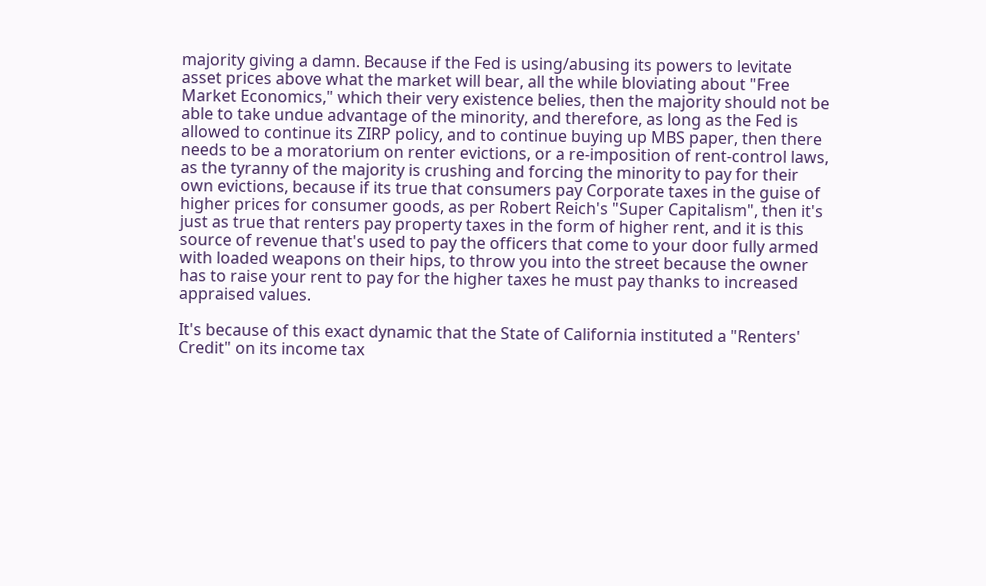majority giving a damn. Because if the Fed is using/abusing its powers to levitate asset prices above what the market will bear, all the while bloviating about "Free Market Economics," which their very existence belies, then the majority should not be able to take undue advantage of the minority, and therefore, as long as the Fed is allowed to continue its ZIRP policy, and to continue buying up MBS paper, then there needs to be a moratorium on renter evictions, or a re-imposition of rent-control laws, as the tyranny of the majority is crushing and forcing the minority to pay for their own evictions, because if its true that consumers pay Corporate taxes in the guise of higher prices for consumer goods, as per Robert Reich's "Super Capitalism", then it's just as true that renters pay property taxes in the form of higher rent, and it is this source of revenue that's used to pay the officers that come to your door fully armed with loaded weapons on their hips, to throw you into the street because the owner has to raise your rent to pay for the higher taxes he must pay thanks to increased appraised values.

It's because of this exact dynamic that the State of California instituted a "Renters' Credit" on its income tax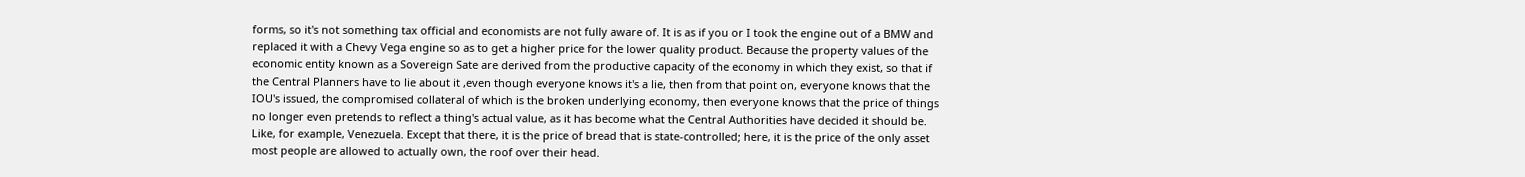forms, so it's not something tax official and economists are not fully aware of. It is as if you or I took the engine out of a BMW and replaced it with a Chevy Vega engine so as to get a higher price for the lower quality product. Because the property values of the economic entity known as a Sovereign Sate are derived from the productive capacity of the economy in which they exist, so that if the Central Planners have to lie about it ,even though everyone knows it's a lie, then from that point on, everyone knows that the IOU's issued, the compromised collateral of which is the broken underlying economy, then everyone knows that the price of things no longer even pretends to reflect a thing's actual value, as it has become what the Central Authorities have decided it should be. Like, for example, Venezuela. Except that there, it is the price of bread that is state-controlled; here, it is the price of the only asset most people are allowed to actually own, the roof over their head.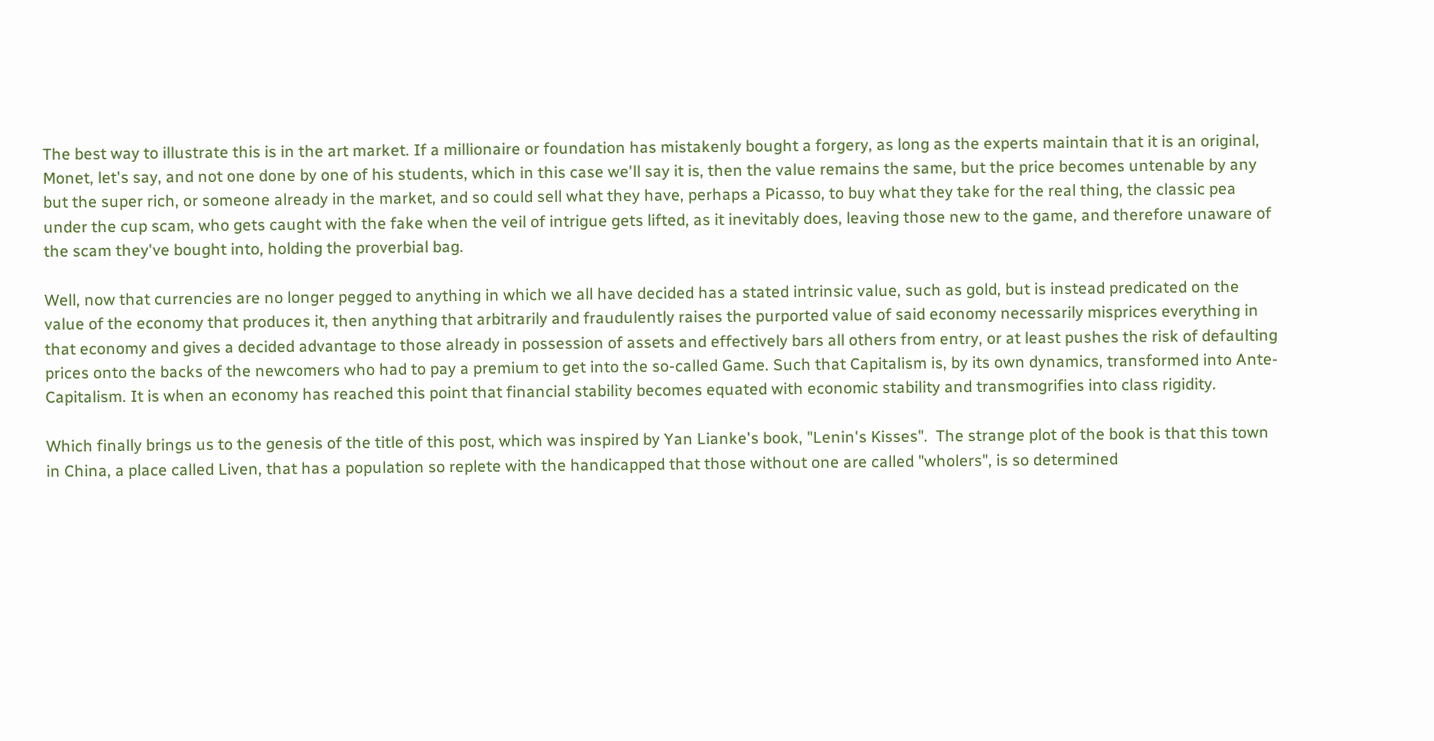The best way to illustrate this is in the art market. If a millionaire or foundation has mistakenly bought a forgery, as long as the experts maintain that it is an original, Monet, let's say, and not one done by one of his students, which in this case we'll say it is, then the value remains the same, but the price becomes untenable by any but the super rich, or someone already in the market, and so could sell what they have, perhaps a Picasso, to buy what they take for the real thing, the classic pea under the cup scam, who gets caught with the fake when the veil of intrigue gets lifted, as it inevitably does, leaving those new to the game, and therefore unaware of the scam they've bought into, holding the proverbial bag.

Well, now that currencies are no longer pegged to anything in which we all have decided has a stated intrinsic value, such as gold, but is instead predicated on the value of the economy that produces it, then anything that arbitrarily and fraudulently raises the purported value of said economy necessarily misprices everything in that economy and gives a decided advantage to those already in possession of assets and effectively bars all others from entry, or at least pushes the risk of defaulting prices onto the backs of the newcomers who had to pay a premium to get into the so-called Game. Such that Capitalism is, by its own dynamics, transformed into Ante-Capitalism. It is when an economy has reached this point that financial stability becomes equated with economic stability and transmogrifies into class rigidity.

Which finally brings us to the genesis of the title of this post, which was inspired by Yan Lianke's book, "Lenin's Kisses".  The strange plot of the book is that this town in China, a place called Liven, that has a population so replete with the handicapped that those without one are called "wholers", is so determined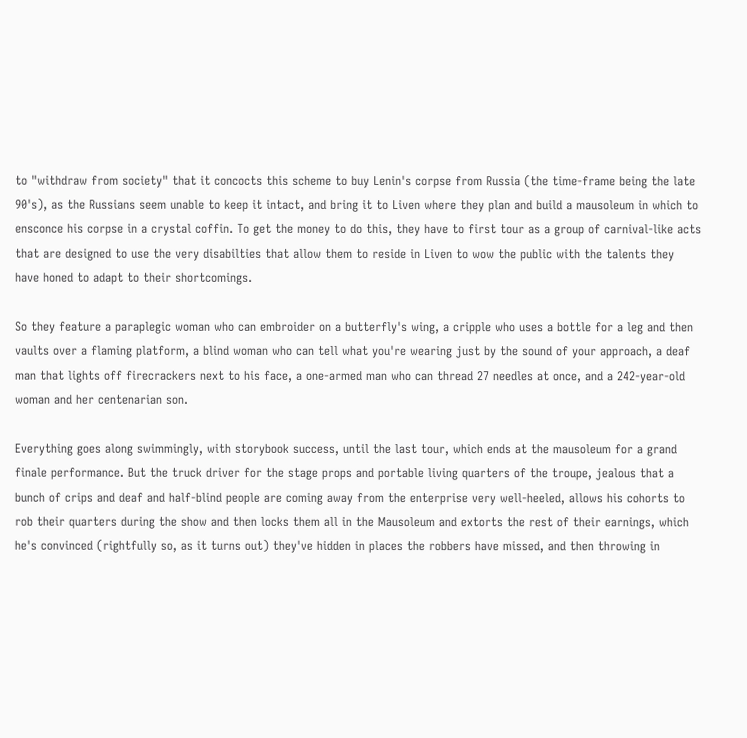to "withdraw from society" that it concocts this scheme to buy Lenin's corpse from Russia (the time-frame being the late 90's), as the Russians seem unable to keep it intact, and bring it to Liven where they plan and build a mausoleum in which to ensconce his corpse in a crystal coffin. To get the money to do this, they have to first tour as a group of carnival-like acts that are designed to use the very disabilties that allow them to reside in Liven to wow the public with the talents they have honed to adapt to their shortcomings.

So they feature a paraplegic woman who can embroider on a butterfly's wing, a cripple who uses a bottle for a leg and then vaults over a flaming platform, a blind woman who can tell what you're wearing just by the sound of your approach, a deaf man that lights off firecrackers next to his face, a one-armed man who can thread 27 needles at once, and a 242-year-old woman and her centenarian son.

Everything goes along swimmingly, with storybook success, until the last tour, which ends at the mausoleum for a grand finale performance. But the truck driver for the stage props and portable living quarters of the troupe, jealous that a bunch of crips and deaf and half-blind people are coming away from the enterprise very well-heeled, allows his cohorts to rob their quarters during the show and then locks them all in the Mausoleum and extorts the rest of their earnings, which he's convinced (rightfully so, as it turns out) they've hidden in places the robbers have missed, and then throwing in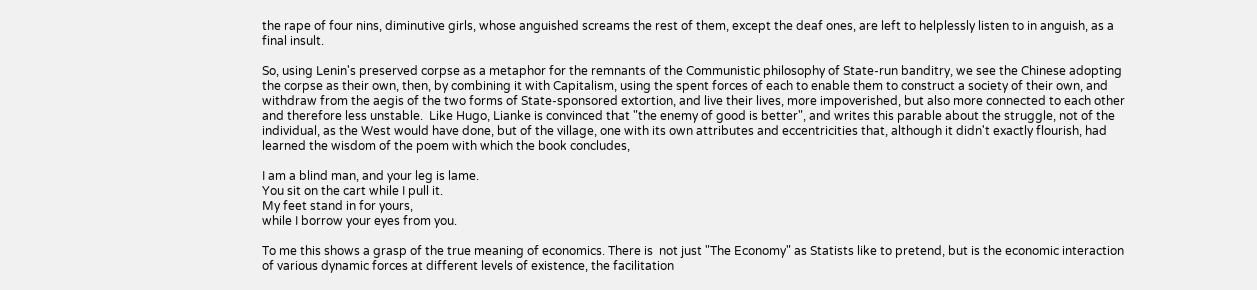the rape of four nins, diminutive girls, whose anguished screams the rest of them, except the deaf ones, are left to helplessly listen to in anguish, as a final insult.

So, using Lenin's preserved corpse as a metaphor for the remnants of the Communistic philosophy of State-run banditry, we see the Chinese adopting the corpse as their own, then, by combining it with Capitalism, using the spent forces of each to enable them to construct a society of their own, and withdraw from the aegis of the two forms of State-sponsored extortion, and live their lives, more impoverished, but also more connected to each other and therefore less unstable.  Like Hugo, Lianke is convinced that "the enemy of good is better", and writes this parable about the struggle, not of the individual, as the West would have done, but of the village, one with its own attributes and eccentricities that, although it didn't exactly flourish, had learned the wisdom of the poem with which the book concludes,

I am a blind man, and your leg is lame.
You sit on the cart while I pull it.
My feet stand in for yours,
while I borrow your eyes from you.

To me this shows a grasp of the true meaning of economics. There is  not just "The Economy" as Statists like to pretend, but is the economic interaction of various dynamic forces at different levels of existence, the facilitation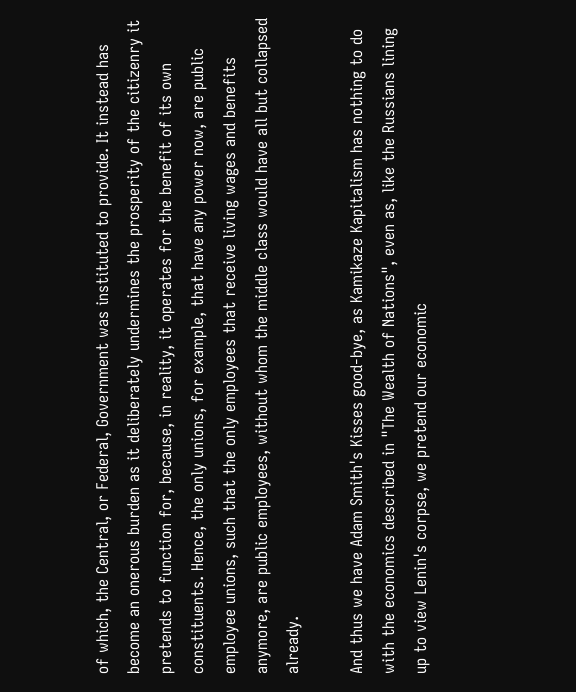of which, the Central, or Federal, Government was instituted to provide. It instead has become an onerous burden as it deliberately undermines the prosperity of the citizenry it pretends to function for, because, in reality, it operates for the benefit of its own constituents. Hence, the only unions, for example, that have any power now, are public employee unions, such that the only employees that receive living wages and benefits anymore, are public employees, without whom the middle class would have all but collapsed already.

And thus we have Adam Smith's Kisses good-bye, as Kamikaze Kapitalism has nothing to do with the economics described in "The Wealth of Nations", even as, like the Russians lining up to view Lenin's corpse, we pretend our economic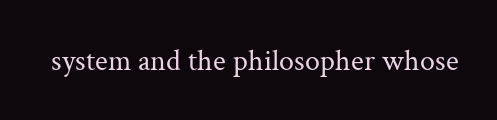system and the philosopher whose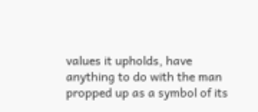values it upholds, have anything to do with the man propped up as a symbol of its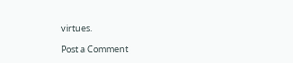virtues.

Post a Comment